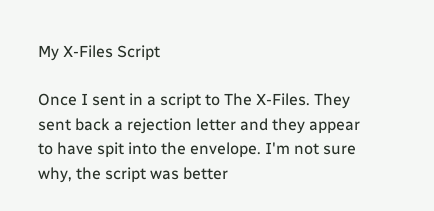My X-Files Script

Once I sent in a script to The X-Files. They sent back a rejection letter and they appear to have spit into the envelope. I'm not sure why, the script was better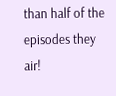than half of the episodes they air!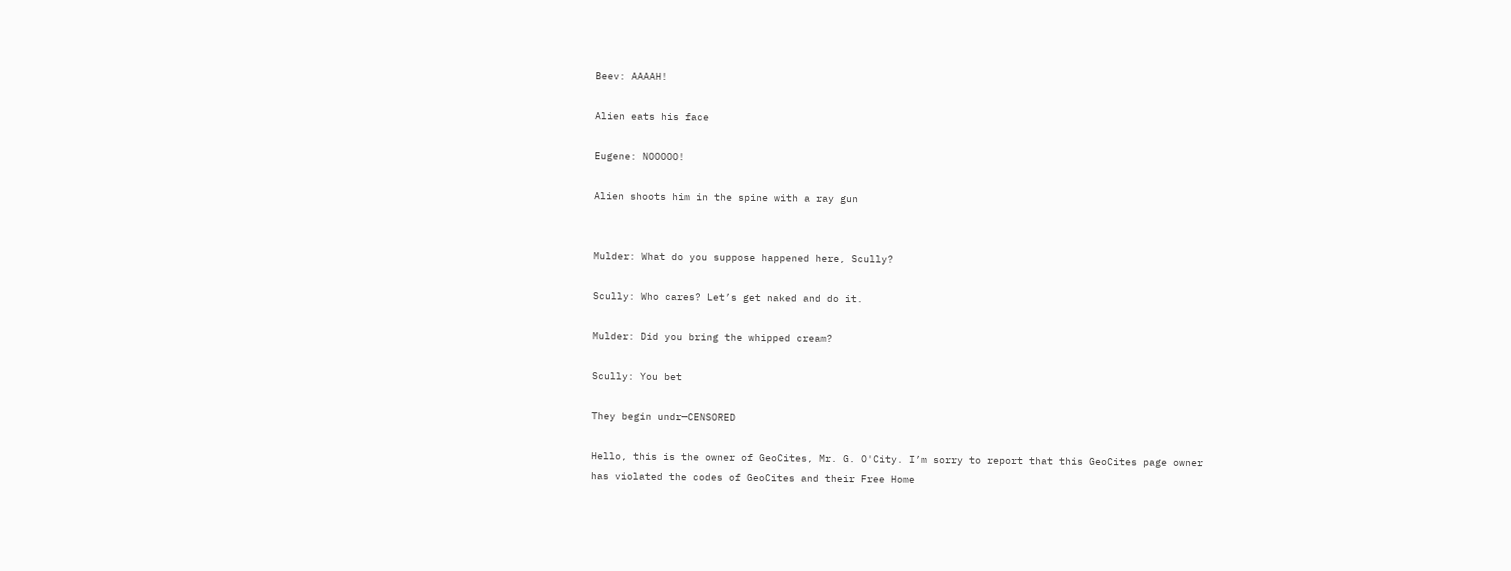Beev: AAAAH!

Alien eats his face

Eugene: NOOOOO!

Alien shoots him in the spine with a ray gun


Mulder: What do you suppose happened here, Scully?

Scully: Who cares? Let’s get naked and do it.

Mulder: Did you bring the whipped cream?

Scully: You bet

They begin undr—CENSORED

Hello, this is the owner of GeoCites, Mr. G. O'City. I’m sorry to report that this GeoCites page owner has violated the codes of GeoCites and their Free Home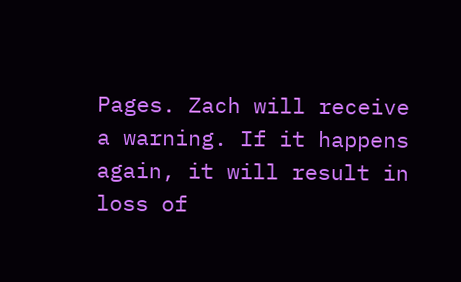Pages. Zach will receive a warning. If it happens again, it will result in loss of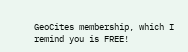GeoCites membership, which I remind you is FREE!